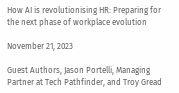How AI is revolutionising HR: Preparing for the next phase of workplace evolution

November 21, 2023

Guest Authors, Jason Portelli, Managing Partner at Tech Pathfinder, and Troy Gread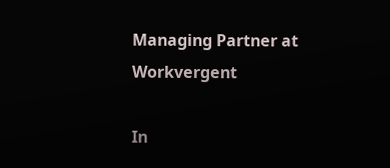Managing Partner at Workvergent

In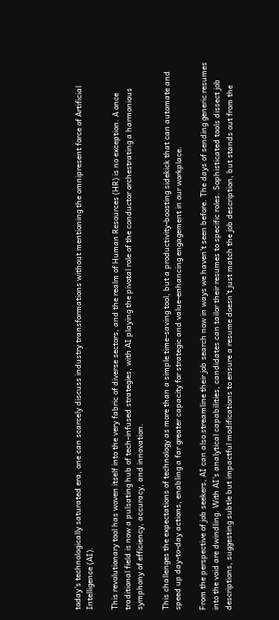today’s technologically saturated era, one can scarcely discuss industry transformations without mentioning the omnipresent force of Artificial Intelligence (AI).

This revolutionary tool has woven itself into the very fabric of diverse sectors, and the realm of Human Resources (HR) is no exception. A once traditional field is now a pulsating hub of tech-infused strategies, with AI playing the pivotal role of the conductor orchestrating a harmonious symphony of efficiency, accuracy, and innovation.

This challenges the expectations of technology as more than a simple time-saving tool, but a productivity-boosting sidekick that can automate and speed up day-to-day actions, enabling a far greater capacity for strategic and value-enhancing engagement in our workplace.

From the perspective of job seekers, AI can also streamline their job search now in ways we haven’t seen before. The days of sending generic resumes into the void are dwindling. With AI’s analytical capabilities, candidates can tailor their resumes to specific roles. Sophisticated tools dissect job descriptions, suggesting subtle but impactful modifications to ensure a resume doesn’t just match the job description, but stands out from the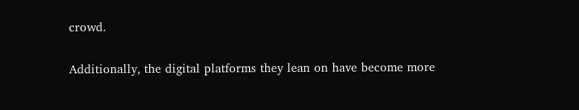crowd.

Additionally, the digital platforms they lean on have become more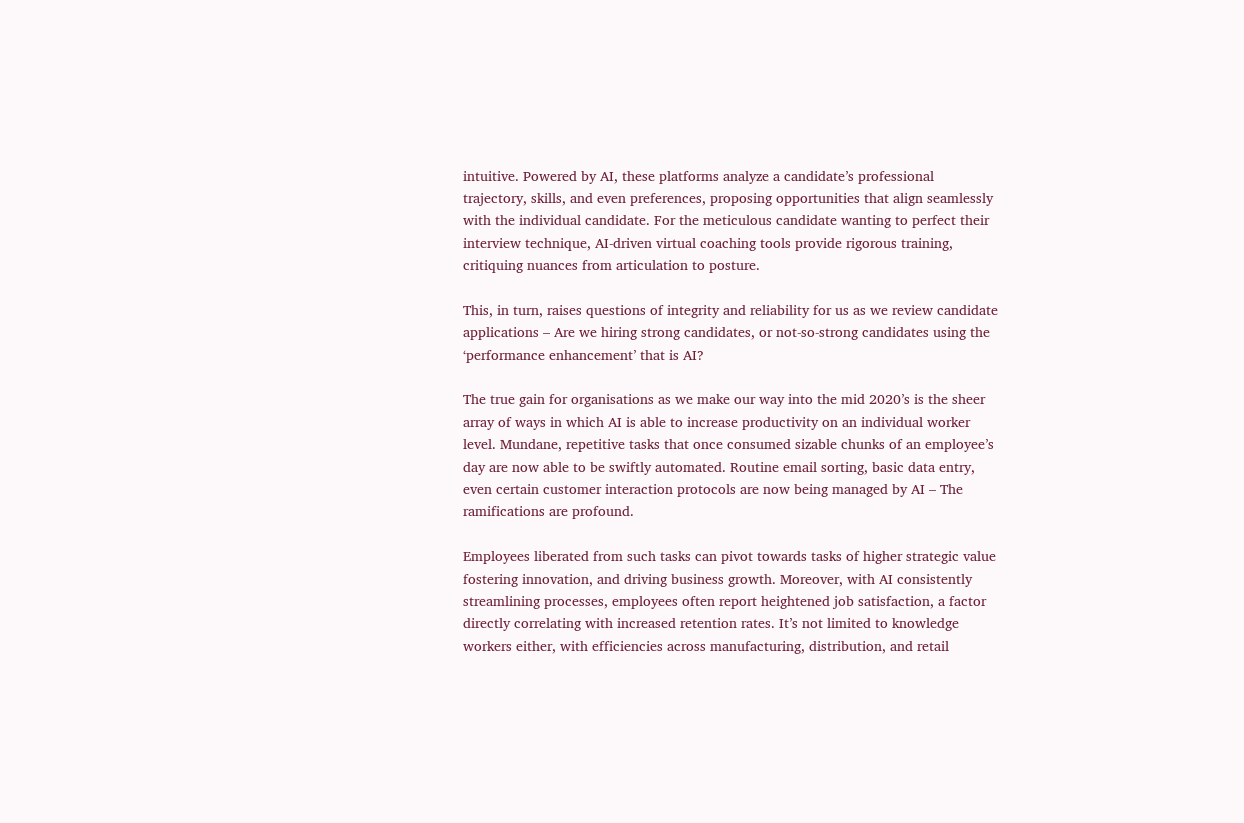intuitive. Powered by AI, these platforms analyze a candidate’s professional trajectory, skills, and even preferences, proposing opportunities that align seamlessly with the individual candidate. For the meticulous candidate wanting to perfect their interview technique, AI-driven virtual coaching tools provide rigorous training, critiquing nuances from articulation to posture.

This, in turn, raises questions of integrity and reliability for us as we review candidate applications – Are we hiring strong candidates, or not-so-strong candidates using the ‘performance enhancement’ that is AI?

The true gain for organisations as we make our way into the mid 2020’s is the sheer array of ways in which AI is able to increase productivity on an individual worker level. Mundane, repetitive tasks that once consumed sizable chunks of an employee’s day are now able to be swiftly automated. Routine email sorting, basic data entry, even certain customer interaction protocols are now being managed by AI – The ramifications are profound.

Employees liberated from such tasks can pivot towards tasks of higher strategic value fostering innovation, and driving business growth. Moreover, with AI consistently streamlining processes, employees often report heightened job satisfaction, a factor directly correlating with increased retention rates. It’s not limited to knowledge workers either, with efficiencies across manufacturing, distribution, and retail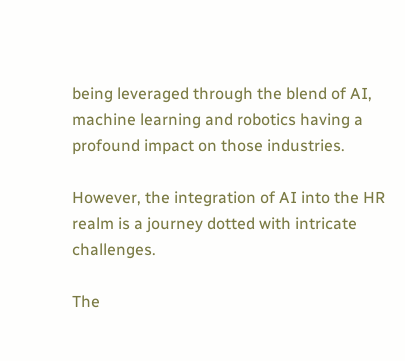being leveraged through the blend of AI, machine learning and robotics having a profound impact on those industries.

However, the integration of AI into the HR realm is a journey dotted with intricate challenges.

The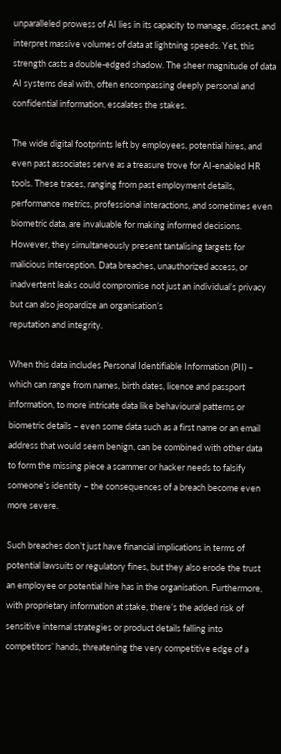unparalleled prowess of AI lies in its capacity to manage, dissect, and interpret massive volumes of data at lightning speeds. Yet, this strength casts a double-edged shadow. The sheer magnitude of data AI systems deal with, often encompassing deeply personal and confidential information, escalates the stakes.

The wide digital footprints left by employees, potential hires, and even past associates serve as a treasure trove for AI-enabled HR tools. These traces, ranging from past employment details, performance metrics, professional interactions, and sometimes even biometric data, are invaluable for making informed decisions. However, they simultaneously present tantalising targets for malicious interception. Data breaches, unauthorized access, or inadvertent leaks could compromise not just an individual’s privacy but can also jeopardize an organisation’s
reputation and integrity.

When this data includes Personal Identifiable Information (PII) – which can range from names, birth dates, licence and passport information, to more intricate data like behavioural patterns or biometric details – even some data such as a first name or an email address that would seem benign, can be combined with other data to form the missing piece a scammer or hacker needs to falsify someone’s identity – the consequences of a breach become even more severe.

Such breaches don’t just have financial implications in terms of potential lawsuits or regulatory fines, but they also erode the trust an employee or potential hire has in the organisation. Furthermore, with proprietary information at stake, there’s the added risk of sensitive internal strategies or product details falling into competitors’ hands, threatening the very competitive edge of a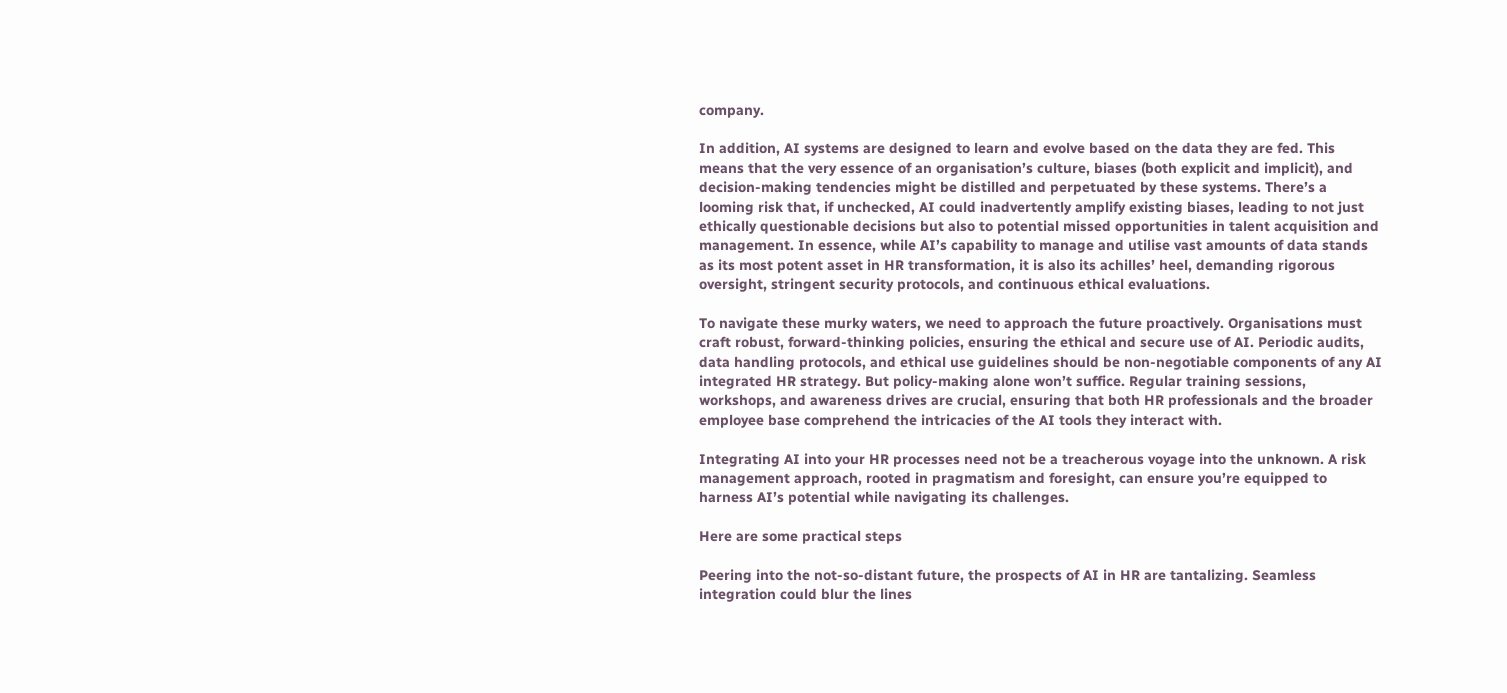company.

In addition, AI systems are designed to learn and evolve based on the data they are fed. This
means that the very essence of an organisation’s culture, biases (both explicit and implicit), and decision-making tendencies might be distilled and perpetuated by these systems. There’s a looming risk that, if unchecked, AI could inadvertently amplify existing biases, leading to not just ethically questionable decisions but also to potential missed opportunities in talent acquisition and management. In essence, while AI’s capability to manage and utilise vast amounts of data stands as its most potent asset in HR transformation, it is also its achilles’ heel, demanding rigorous oversight, stringent security protocols, and continuous ethical evaluations.

To navigate these murky waters, we need to approach the future proactively. Organisations must craft robust, forward-thinking policies, ensuring the ethical and secure use of AI. Periodic audits, data handling protocols, and ethical use guidelines should be non-negotiable components of any AI integrated HR strategy. But policy-making alone won’t suffice. Regular training sessions, workshops, and awareness drives are crucial, ensuring that both HR professionals and the broader employee base comprehend the intricacies of the AI tools they interact with.

Integrating AI into your HR processes need not be a treacherous voyage into the unknown. A risk management approach, rooted in pragmatism and foresight, can ensure you’re equipped to harness AI’s potential while navigating its challenges.

Here are some practical steps

Peering into the not-so-distant future, the prospects of AI in HR are tantalizing. Seamless integration could blur the lines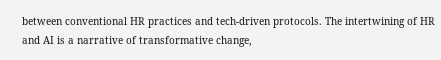between conventional HR practices and tech-driven protocols. The intertwining of HR and AI is a narrative of transformative change,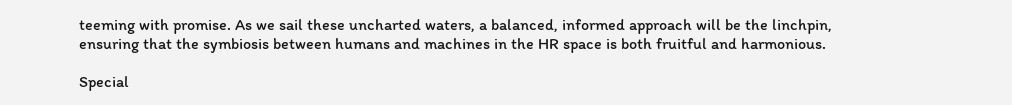teeming with promise. As we sail these uncharted waters, a balanced, informed approach will be the linchpin, ensuring that the symbiosis between humans and machines in the HR space is both fruitful and harmonious.

Special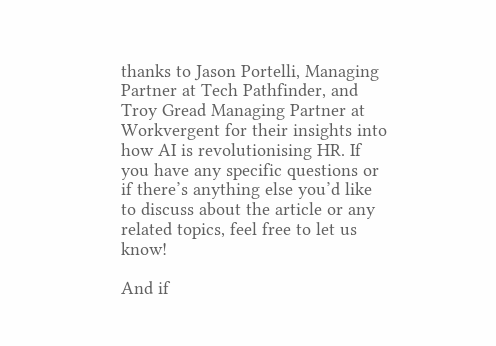thanks to Jason Portelli, Managing Partner at Tech Pathfinder, and Troy Gread Managing Partner at Workvergent for their insights into how AI is revolutionising HR. If you have any specific questions or if there’s anything else you’d like to discuss about the article or any related topics, feel free to let us know!

And if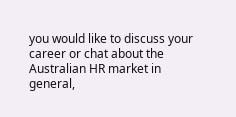you would like to discuss your career or chat about the Australian HR market in general,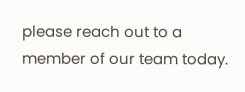please reach out to a member of our team today.